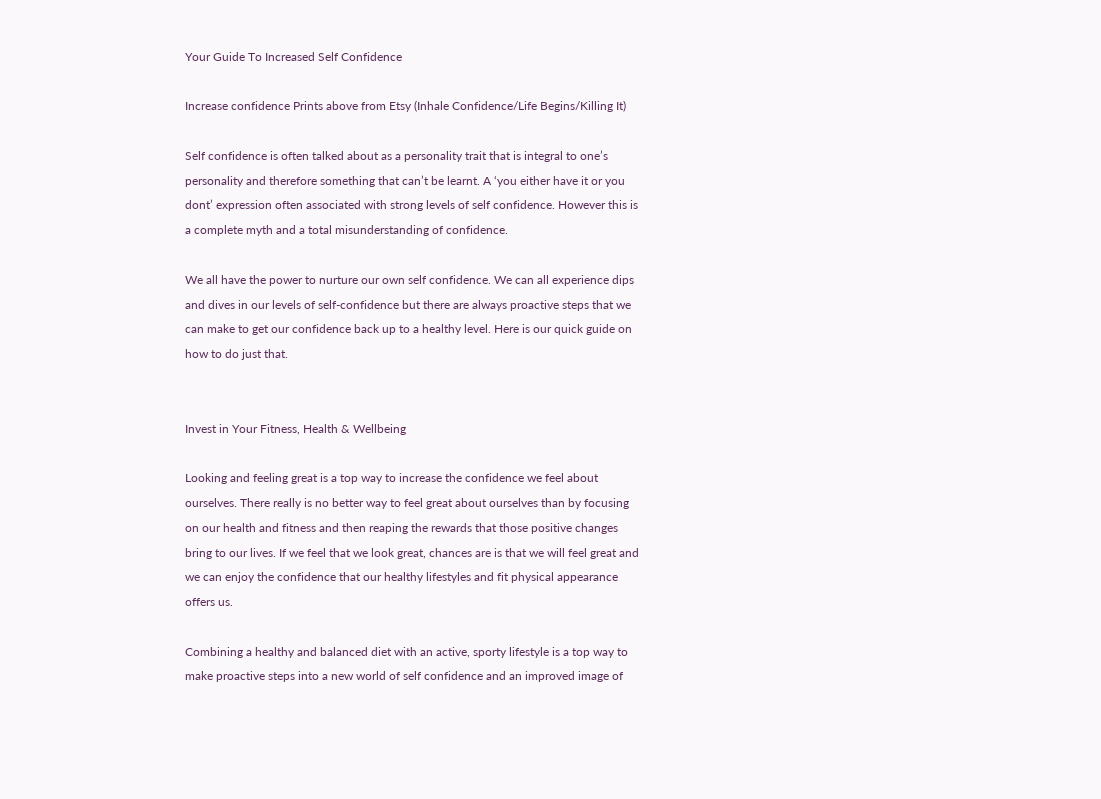Your Guide To Increased Self Confidence

Increase confidence Prints above from Etsy (Inhale Confidence/Life Begins/Killing It)

Self confidence is often talked about as a personality trait that is integral to one’s personality and therefore something that can’t be learnt. A ‘you either have it or you dont’ expression often associated with strong levels of self confidence. However this is a complete myth and a total misunderstanding of confidence.

We all have the power to nurture our own self confidence. We can all experience dips and dives in our levels of self-confidence but there are always proactive steps that we can make to get our confidence back up to a healthy level. Here is our quick guide on how to do just that.


Invest in Your Fitness, Health & Wellbeing

Looking and feeling great is a top way to increase the confidence we feel about ourselves. There really is no better way to feel great about ourselves than by focusing on our health and fitness and then reaping the rewards that those positive changes bring to our lives. If we feel that we look great, chances are is that we will feel great and we can enjoy the confidence that our healthy lifestyles and fit physical appearance offers us.

Combining a healthy and balanced diet with an active, sporty lifestyle is a top way to make proactive steps into a new world of self confidence and an improved image of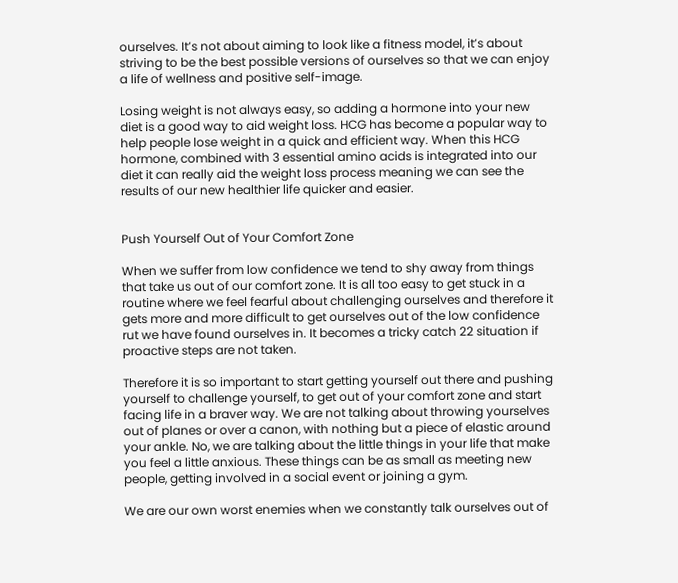ourselves. It’s not about aiming to look like a fitness model, it’s about striving to be the best possible versions of ourselves so that we can enjoy a life of wellness and positive self-image.

Losing weight is not always easy, so adding a hormone into your new diet is a good way to aid weight loss. HCG has become a popular way to help people lose weight in a quick and efficient way. When this HCG hormone, combined with 3 essential amino acids is integrated into our diet it can really aid the weight loss process meaning we can see the results of our new healthier life quicker and easier.


Push Yourself Out of Your Comfort Zone

When we suffer from low confidence we tend to shy away from things that take us out of our comfort zone. It is all too easy to get stuck in a routine where we feel fearful about challenging ourselves and therefore it gets more and more difficult to get ourselves out of the low confidence rut we have found ourselves in. It becomes a tricky catch 22 situation if proactive steps are not taken.

Therefore it is so important to start getting yourself out there and pushing yourself to challenge yourself, to get out of your comfort zone and start facing life in a braver way. We are not talking about throwing yourselves out of planes or over a canon, with nothing but a piece of elastic around your ankle. No, we are talking about the little things in your life that make you feel a little anxious. These things can be as small as meeting new people, getting involved in a social event or joining a gym.

We are our own worst enemies when we constantly talk ourselves out of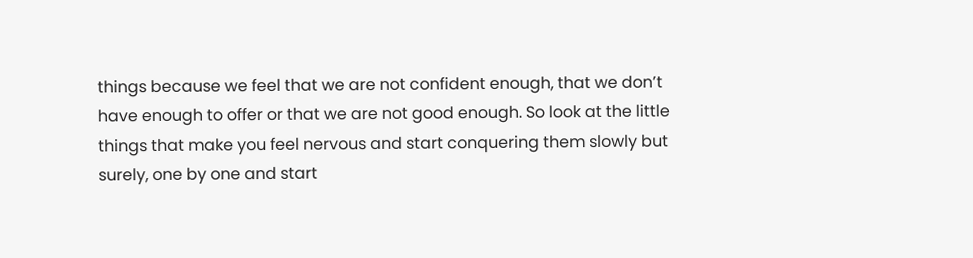things because we feel that we are not confident enough, that we don’t have enough to offer or that we are not good enough. So look at the little things that make you feel nervous and start conquering them slowly but surely, one by one and start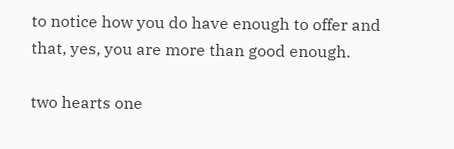to notice how you do have enough to offer and that, yes, you are more than good enough.

two hearts one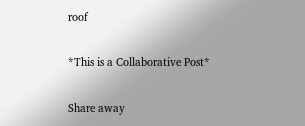roof

*This is a Collaborative Post*

Share away